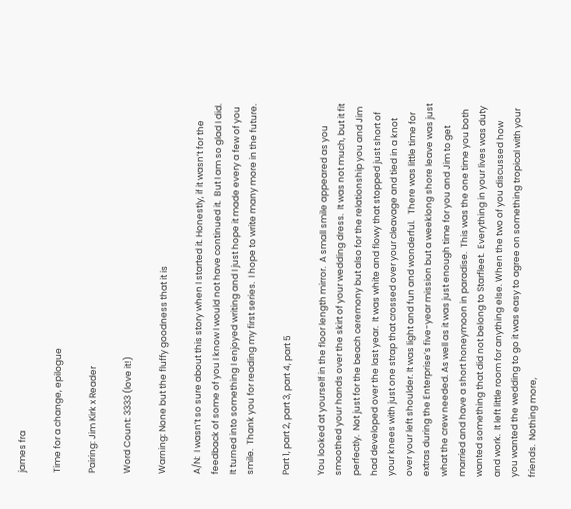james fra

Time for a change, epilogue

Pairing: Jim Kirk x Reader

Word Count: 3333 (love it!)

Warning: None but the fluffy goodness that it is

A/N:  I wasn’t so sure about this story when I started it. Honestly, if it wasn’t for the feedback of some of you I know I would not have continued it.  But I am so glad I did.  It turned into something I enjoyed writing and I just hope it made every a few of you smile.  Thank you for reading my first series.  I hope to write many more in the future.

Part 1, part 2, part 3, part 4, part 5

You looked at yourself in the floor length mirror.  A small smile appeared as you smoothed your hands over the skirt of your wedding dress.  It was not much, but it fit perfectly.  Not just for the beach ceremony but also for the relationship you and Jim had developed over the last year.  It was white and flowy that stopped just short of your knees with just one strap that crossed over your cleavage and tied in a knot over your left shoulder. It was light and fun and wonderful.   There was little time for extras during the Enterprise’s five-year mission but a weeklong shore leave was just what the crew needed. As well as it was just enough time for you and Jim to get married and have a short honeymoon in paradise.  This was the one time you both wanted something that did not belong to Starfleet.  Everything in your lives was duty and work.  It left little room for anything else. When the two of you discussed how you wanted the wedding to go it was easy to agree on something tropical with your friends.  Nothing more,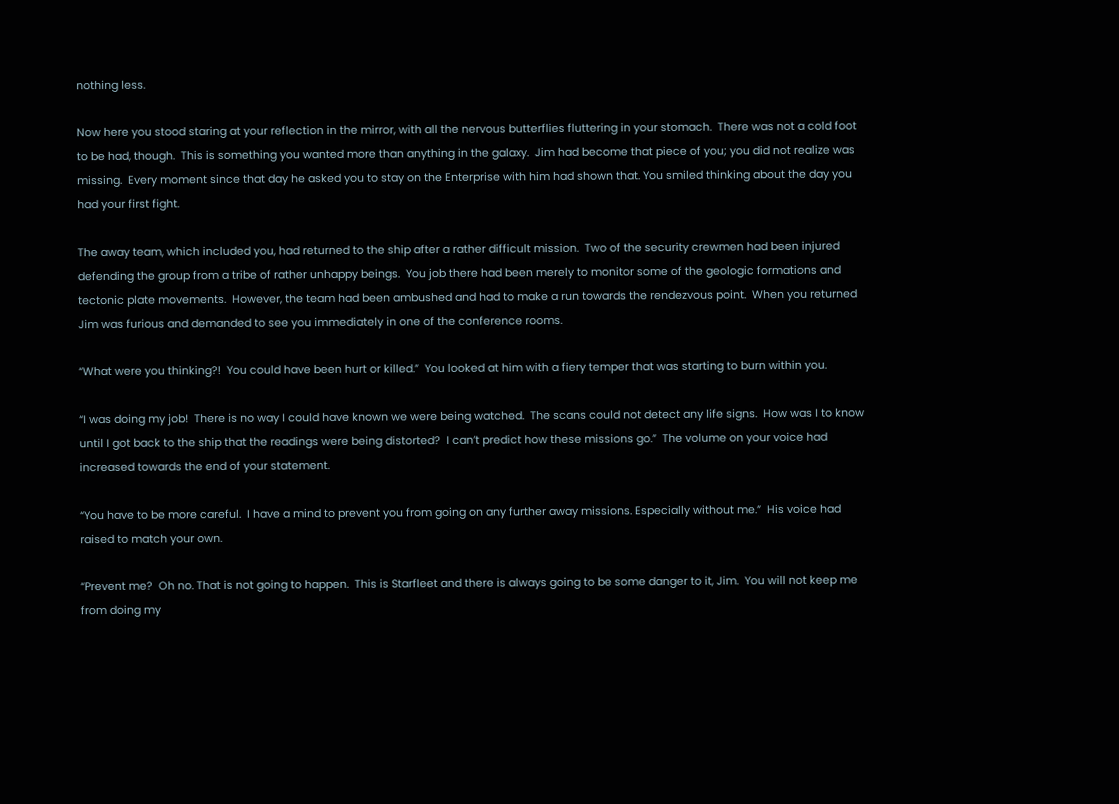nothing less.

Now here you stood staring at your reflection in the mirror, with all the nervous butterflies fluttering in your stomach.  There was not a cold foot to be had, though.  This is something you wanted more than anything in the galaxy.  Jim had become that piece of you; you did not realize was missing.  Every moment since that day he asked you to stay on the Enterprise with him had shown that. You smiled thinking about the day you had your first fight.

The away team, which included you, had returned to the ship after a rather difficult mission.  Two of the security crewmen had been injured defending the group from a tribe of rather unhappy beings.  You job there had been merely to monitor some of the geologic formations and tectonic plate movements.  However, the team had been ambushed and had to make a run towards the rendezvous point.  When you returned Jim was furious and demanded to see you immediately in one of the conference rooms.

“What were you thinking?!  You could have been hurt or killed.”  You looked at him with a fiery temper that was starting to burn within you.

“I was doing my job!  There is no way I could have known we were being watched.  The scans could not detect any life signs.  How was I to know until I got back to the ship that the readings were being distorted?  I can’t predict how these missions go.”  The volume on your voice had increased towards the end of your statement.

“You have to be more careful.  I have a mind to prevent you from going on any further away missions. Especially without me.”  His voice had raised to match your own.

“Prevent me?  Oh no. That is not going to happen.  This is Starfleet and there is always going to be some danger to it, Jim.  You will not keep me from doing my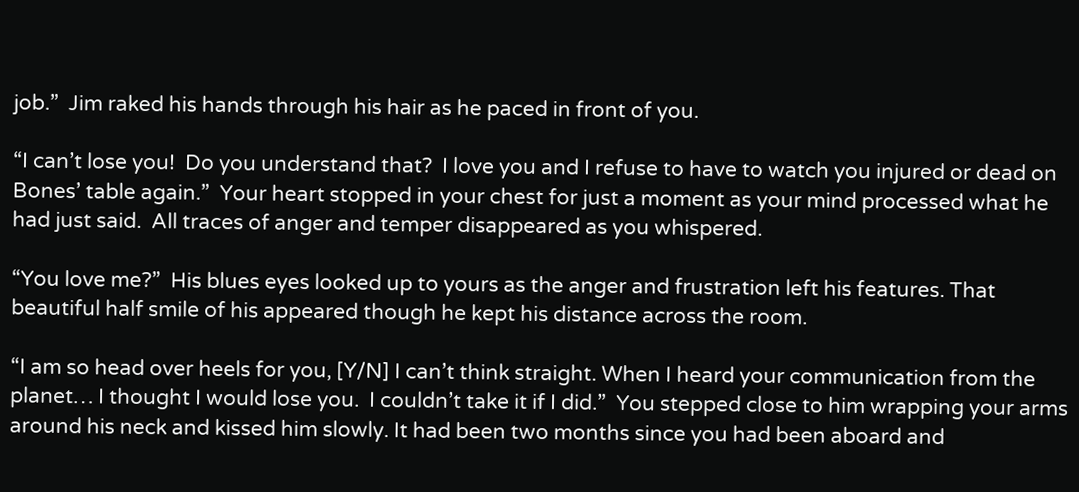job.”  Jim raked his hands through his hair as he paced in front of you.

“I can’t lose you!  Do you understand that?  I love you and I refuse to have to watch you injured or dead on Bones’ table again.”  Your heart stopped in your chest for just a moment as your mind processed what he had just said.  All traces of anger and temper disappeared as you whispered.

“You love me?”  His blues eyes looked up to yours as the anger and frustration left his features. That beautiful half smile of his appeared though he kept his distance across the room.

“I am so head over heels for you, [Y/N] I can’t think straight. When I heard your communication from the planet… I thought I would lose you.  I couldn’t take it if I did.”  You stepped close to him wrapping your arms around his neck and kissed him slowly. It had been two months since you had been aboard and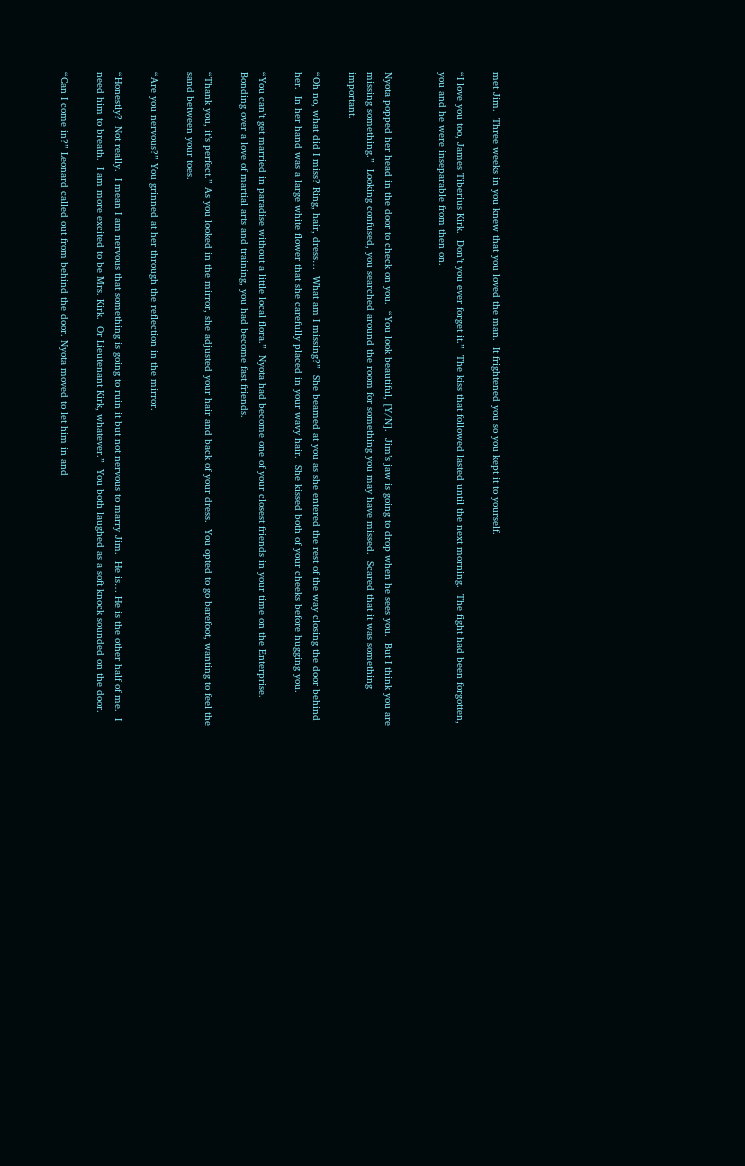met Jim.  Three weeks in you knew that you loved the man.  It frightened you so you kept it to yourself.

“I love you too, James Tiberius Kirk.  Don’t you ever forget it.”  The kiss that followed lasted until the next morning.  The fight had been forgotten, you and he were inseparable from then on.


Nyota popped her head in the door to check on you.  “You look beautiful, [Y/N].  Jim’s jaw is going to drop when he sees you.  But I think you are missing something.”  Looking confused, you searched around the room for something you may have missed.  Scared that it was something important.

“Oh no, what did I miss? Ring, hair, dress…  What am I missing?”  She beamed at you as she entered the rest of the way closing the door behind her.  In her hand was a large white flower that she carefully placed in your wavy hair.  She kissed both of your cheeks before hugging you.

“You can’t get married in paradise without a little local flora.”  Nyota had become one of your closest friends in your time on the Enterprise.  Bonding over a love of martial arts and training, you had become fast friends.

“Thank you, it’s perfect.” As you looked in the mirror, she adjusted your hair and back of your dress.  You opted to go barefoot, wanting to feel the sand between your toes.

“Are you nervous?” You grinned at her through the reflection in the mirror.

“Honestly?  Not really.  I mean I am nervous that something is going to ruin it but not nervous to marry Jim.  He is… He is the other half of me.  I need him to breath.  I am more excited to be Mrs. Kirk.  Or Lieutenant Kirk, whatever.”  You both laughed as a soft knock sounded on the door.

“Can I come in?” Leonard called out from behind the door. Nyota moved to let him in and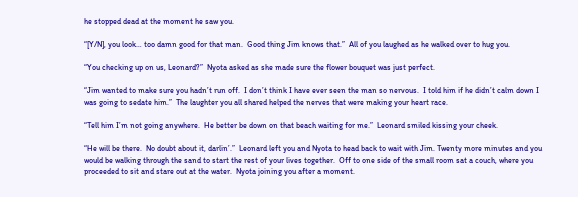he stopped dead at the moment he saw you.

“[Y/N], you look… too damn good for that man.  Good thing Jim knows that.”  All of you laughed as he walked over to hug you.

“You checking up on us, Leonard?”  Nyota asked as she made sure the flower bouquet was just perfect.

“Jim wanted to make sure you hadn’t run off.  I don’t think I have ever seen the man so nervous.  I told him if he didn’t calm down I was going to sedate him.”  The laughter you all shared helped the nerves that were making your heart race.

“Tell him I’m not going anywhere.  He better be down on that beach waiting for me.”  Leonard smiled kissing your cheek.

“He will be there.  No doubt about it, darlin’.”  Leonard left you and Nyota to head back to wait with Jim. Twenty more minutes and you would be walking through the sand to start the rest of your lives together.  Off to one side of the small room sat a couch, where you proceeded to sit and stare out at the water.  Nyota joining you after a moment.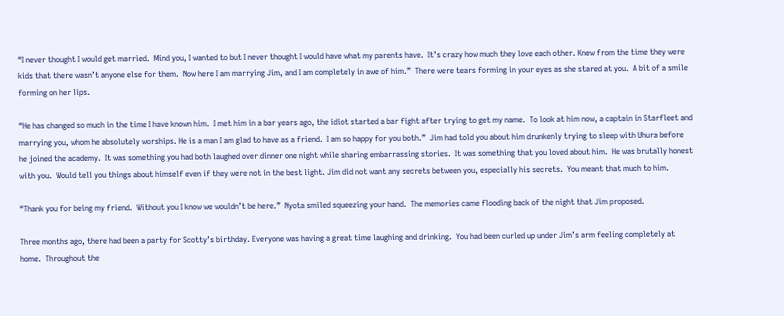“I never thought I would get married.  Mind you, I wanted to but I never thought I would have what my parents have.  It’s crazy how much they love each other. Knew from the time they were kids that there wasn’t anyone else for them.  Now here I am marrying Jim, and I am completely in awe of him.”  There were tears forming in your eyes as she stared at you.  A bit of a smile forming on her lips.

“He has changed so much in the time I have known him.  I met him in a bar years ago, the idiot started a bar fight after trying to get my name.  To look at him now, a captain in Starfleet and marrying you, whom he absolutely worships. He is a man I am glad to have as a friend.  I am so happy for you both.”  Jim had told you about him drunkenly trying to sleep with Uhura before he joined the academy.  It was something you had both laughed over dinner one night while sharing embarrassing stories.  It was something that you loved about him.  He was brutally honest with you.  Would tell you things about himself even if they were not in the best light. Jim did not want any secrets between you, especially his secrets.  You meant that much to him.

“Thank you for being my friend.  Without you I know we wouldn’t be here.”  Nyota smiled squeezing your hand.  The memories came flooding back of the night that Jim proposed.

Three months ago, there had been a party for Scotty’s birthday. Everyone was having a great time laughing and drinking.  You had been curled up under Jim’s arm feeling completely at home.  Throughout the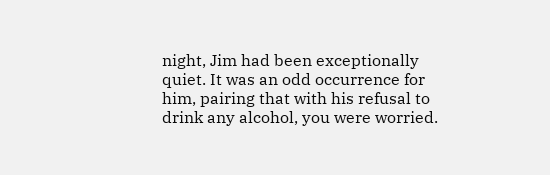night, Jim had been exceptionally quiet. It was an odd occurrence for him, pairing that with his refusal to drink any alcohol, you were worried.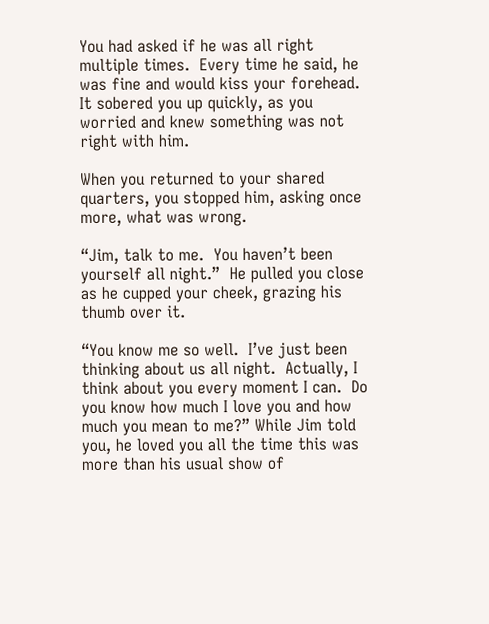You had asked if he was all right multiple times.  Every time he said, he was fine and would kiss your forehead.  It sobered you up quickly, as you worried and knew something was not right with him.

When you returned to your shared quarters, you stopped him, asking once more, what was wrong.

“Jim, talk to me.  You haven’t been yourself all night.”  He pulled you close as he cupped your cheek, grazing his thumb over it.

“You know me so well.  I’ve just been thinking about us all night.  Actually, I think about you every moment I can.  Do you know how much I love you and how much you mean to me?” While Jim told you, he loved you all the time this was more than his usual show of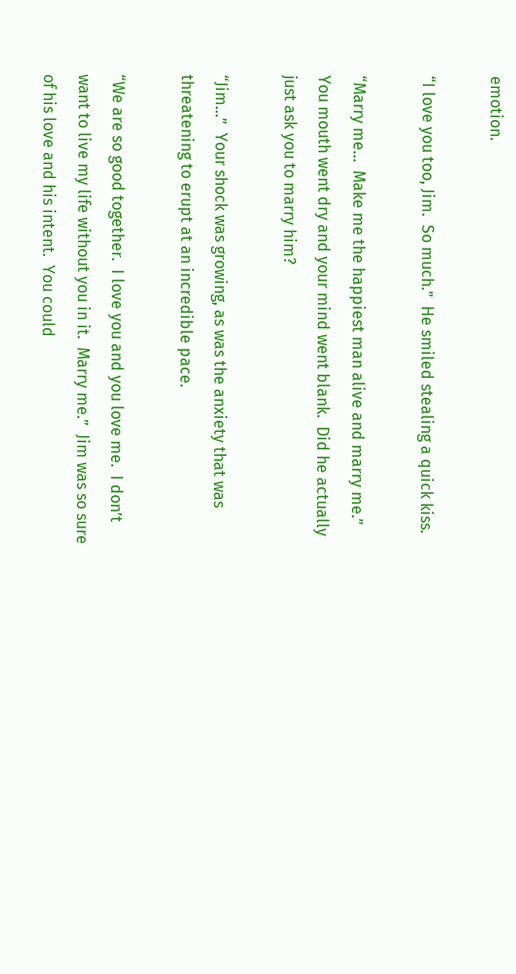emotion.

“I love you too, Jim.  So much.”  He smiled stealing a quick kiss.

“Marry me…  Make me the happiest man alive and marry me.” You mouth went dry and your mind went blank.  Did he actually just ask you to marry him?

“Jim…”  Your shock was growing, as was the anxiety that was threatening to erupt at an incredible pace.

“We are so good together.  I love you and you love me.  I don’t want to live my life without you in it.  Marry me.”  Jim was so sure of his love and his intent.  You could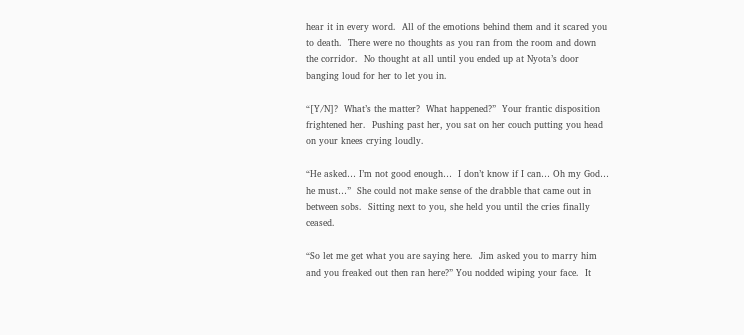hear it in every word.  All of the emotions behind them and it scared you to death.  There were no thoughts as you ran from the room and down the corridor.  No thought at all until you ended up at Nyota’s door banging loud for her to let you in.

“[Y/N]?  What’s the matter?  What happened?”  Your frantic disposition frightened her.  Pushing past her, you sat on her couch putting you head on your knees crying loudly.

“He asked… I’m not good enough…  I don’t know if I can… Oh my God… he must…”  She could not make sense of the drabble that came out in between sobs.  Sitting next to you, she held you until the cries finally ceased.

“So let me get what you are saying here.  Jim asked you to marry him and you freaked out then ran here?” You nodded wiping your face.  It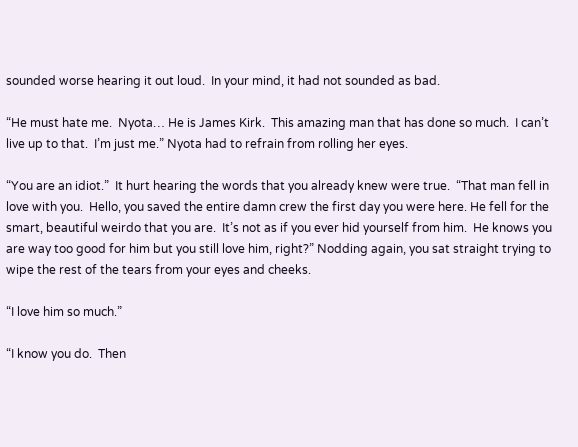sounded worse hearing it out loud.  In your mind, it had not sounded as bad.

“He must hate me.  Nyota… He is James Kirk.  This amazing man that has done so much.  I can’t live up to that.  I’m just me.” Nyota had to refrain from rolling her eyes.

“You are an idiot.”  It hurt hearing the words that you already knew were true.  “That man fell in love with you.  Hello, you saved the entire damn crew the first day you were here. He fell for the smart, beautiful weirdo that you are.  It’s not as if you ever hid yourself from him.  He knows you are way too good for him but you still love him, right?” Nodding again, you sat straight trying to wipe the rest of the tears from your eyes and cheeks.

“I love him so much.”

“I know you do.  Then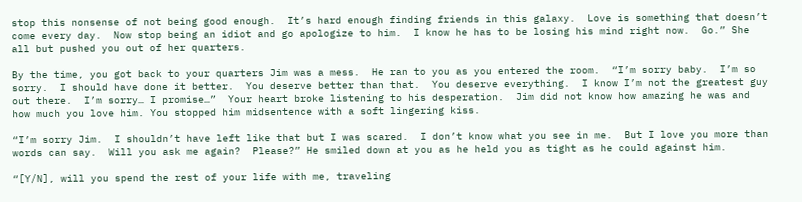stop this nonsense of not being good enough.  It’s hard enough finding friends in this galaxy.  Love is something that doesn’t come every day.  Now stop being an idiot and go apologize to him.  I know he has to be losing his mind right now.  Go.” She all but pushed you out of her quarters.

By the time, you got back to your quarters Jim was a mess.  He ran to you as you entered the room.  “I’m sorry baby.  I’m so sorry.  I should have done it better.  You deserve better than that.  You deserve everything.  I know I’m not the greatest guy out there.  I’m sorry… I promise…”  Your heart broke listening to his desperation.  Jim did not know how amazing he was and how much you love him. You stopped him midsentence with a soft lingering kiss.

“I’m sorry Jim.  I shouldn’t have left like that but I was scared.  I don’t know what you see in me.  But I love you more than words can say.  Will you ask me again?  Please?” He smiled down at you as he held you as tight as he could against him.

“[Y/N], will you spend the rest of your life with me, traveling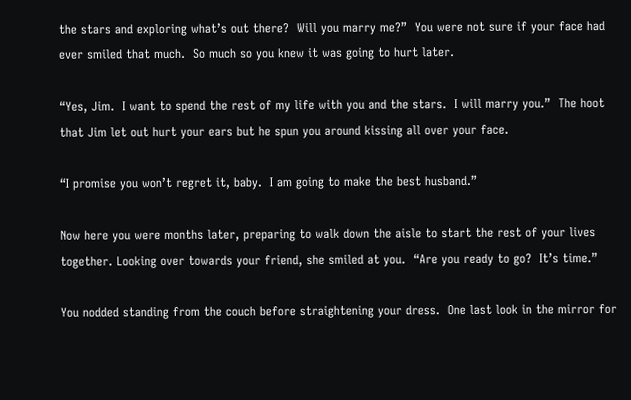the stars and exploring what’s out there?  Will you marry me?”  You were not sure if your face had ever smiled that much.  So much so you knew it was going to hurt later.

“Yes, Jim.  I want to spend the rest of my life with you and the stars.  I will marry you.”  The hoot that Jim let out hurt your ears but he spun you around kissing all over your face.

“I promise you won’t regret it, baby.  I am going to make the best husband.”

Now here you were months later, preparing to walk down the aisle to start the rest of your lives together. Looking over towards your friend, she smiled at you.  “Are you ready to go?  It’s time.”

You nodded standing from the couch before straightening your dress.  One last look in the mirror for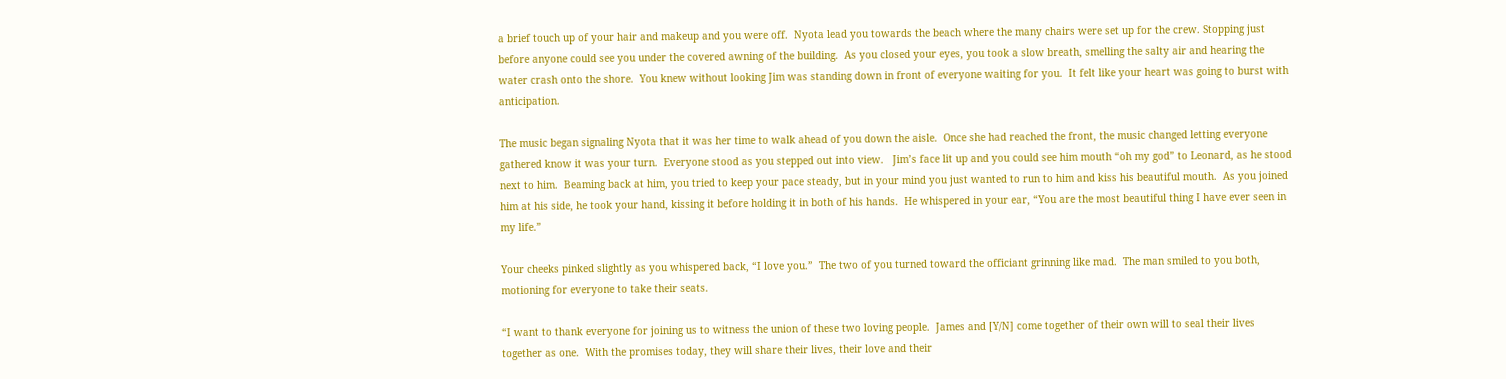a brief touch up of your hair and makeup and you were off.  Nyota lead you towards the beach where the many chairs were set up for the crew. Stopping just before anyone could see you under the covered awning of the building.  As you closed your eyes, you took a slow breath, smelling the salty air and hearing the water crash onto the shore.  You knew without looking Jim was standing down in front of everyone waiting for you.  It felt like your heart was going to burst with anticipation.

The music began signaling Nyota that it was her time to walk ahead of you down the aisle.  Once she had reached the front, the music changed letting everyone gathered know it was your turn.  Everyone stood as you stepped out into view.   Jim’s face lit up and you could see him mouth “oh my god” to Leonard, as he stood next to him.  Beaming back at him, you tried to keep your pace steady, but in your mind you just wanted to run to him and kiss his beautiful mouth.  As you joined him at his side, he took your hand, kissing it before holding it in both of his hands.  He whispered in your ear, “You are the most beautiful thing I have ever seen in my life.”

Your cheeks pinked slightly as you whispered back, “I love you.”  The two of you turned toward the officiant grinning like mad.  The man smiled to you both, motioning for everyone to take their seats.

“I want to thank everyone for joining us to witness the union of these two loving people.  James and [Y/N] come together of their own will to seal their lives together as one.  With the promises today, they will share their lives, their love and their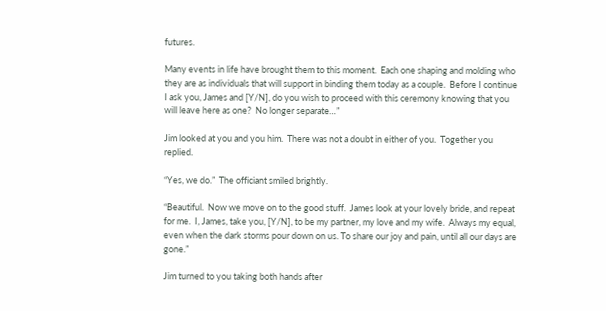futures.

Many events in life have brought them to this moment.  Each one shaping and molding who they are as individuals that will support in binding them today as a couple.  Before I continue I ask you, James and [Y/N], do you wish to proceed with this ceremony knowing that you will leave here as one?  No longer separate…”

Jim looked at you and you him.  There was not a doubt in either of you.  Together you replied.

“Yes, we do.”  The officiant smiled brightly.

“Beautiful.  Now we move on to the good stuff.  James look at your lovely bride, and repeat for me.  I, James, take you, [Y/N], to be my partner, my love and my wife.  Always my equal, even when the dark storms pour down on us. To share our joy and pain, until all our days are gone.”

Jim turned to you taking both hands after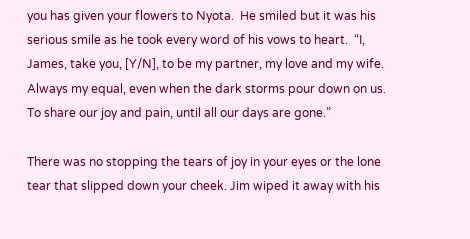you has given your flowers to Nyota.  He smiled but it was his serious smile as he took every word of his vows to heart.  “I, James, take you, [Y/N], to be my partner, my love and my wife.  Always my equal, even when the dark storms pour down on us. To share our joy and pain, until all our days are gone.”

There was no stopping the tears of joy in your eyes or the lone tear that slipped down your cheek. Jim wiped it away with his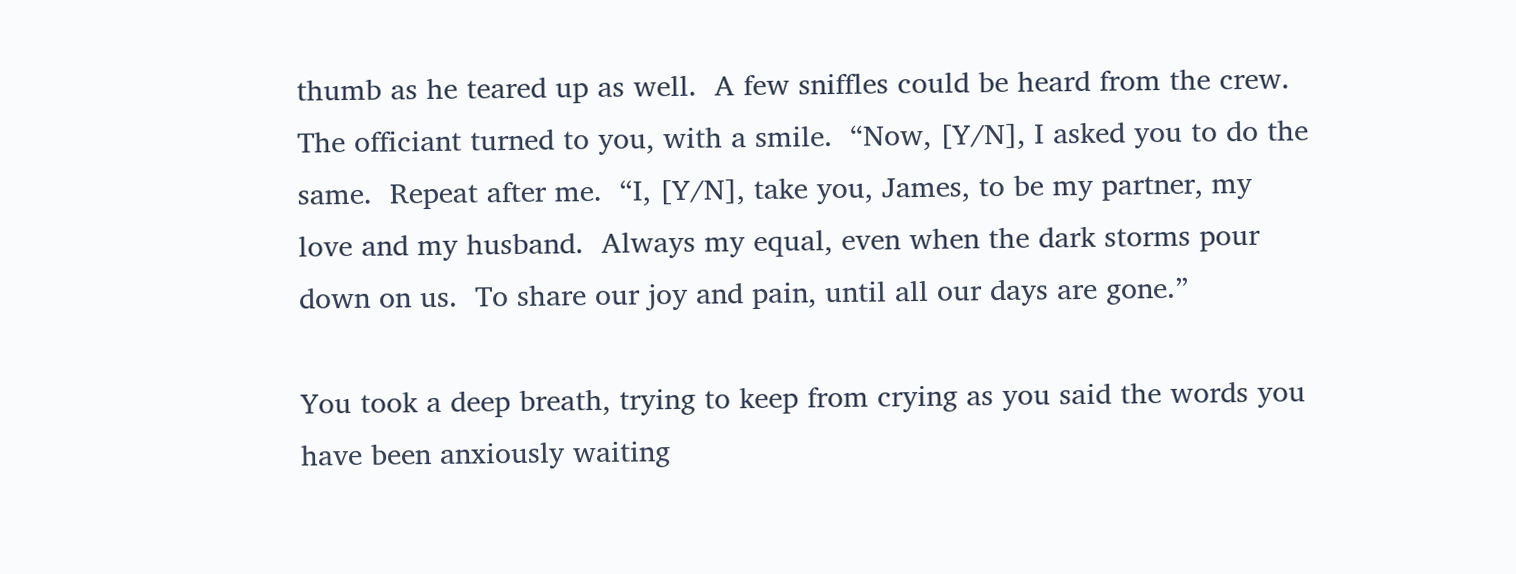thumb as he teared up as well.  A few sniffles could be heard from the crew.  The officiant turned to you, with a smile.  “Now, [Y/N], I asked you to do the same.  Repeat after me.  “I, [Y/N], take you, James, to be my partner, my love and my husband.  Always my equal, even when the dark storms pour down on us.  To share our joy and pain, until all our days are gone.”

You took a deep breath, trying to keep from crying as you said the words you have been anxiously waiting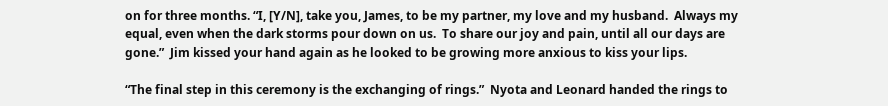on for three months. “I, [Y/N], take you, James, to be my partner, my love and my husband.  Always my equal, even when the dark storms pour down on us.  To share our joy and pain, until all our days are gone.”  Jim kissed your hand again as he looked to be growing more anxious to kiss your lips.

“The final step in this ceremony is the exchanging of rings.”  Nyota and Leonard handed the rings to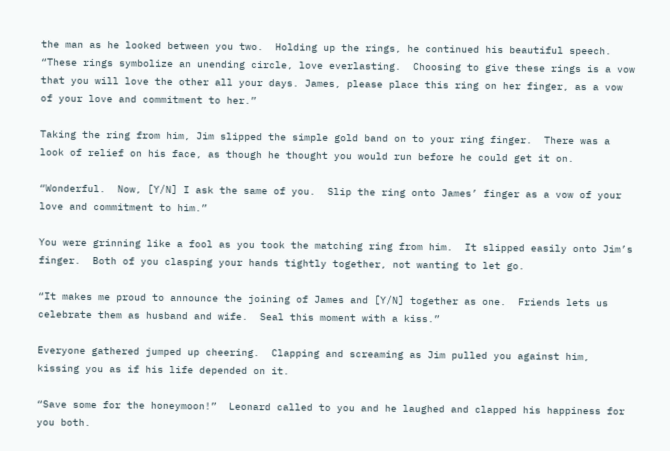the man as he looked between you two.  Holding up the rings, he continued his beautiful speech. “These rings symbolize an unending circle, love everlasting.  Choosing to give these rings is a vow that you will love the other all your days. James, please place this ring on her finger, as a vow of your love and commitment to her.”

Taking the ring from him, Jim slipped the simple gold band on to your ring finger.  There was a look of relief on his face, as though he thought you would run before he could get it on.

“Wonderful.  Now, [Y/N] I ask the same of you.  Slip the ring onto James’ finger as a vow of your love and commitment to him.”

You were grinning like a fool as you took the matching ring from him.  It slipped easily onto Jim’s finger.  Both of you clasping your hands tightly together, not wanting to let go.

“It makes me proud to announce the joining of James and [Y/N] together as one.  Friends lets us celebrate them as husband and wife.  Seal this moment with a kiss.”

Everyone gathered jumped up cheering.  Clapping and screaming as Jim pulled you against him, kissing you as if his life depended on it.

“Save some for the honeymoon!”  Leonard called to you and he laughed and clapped his happiness for you both.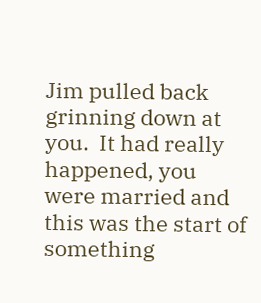Jim pulled back grinning down at you.  It had really happened, you were married and this was the start of something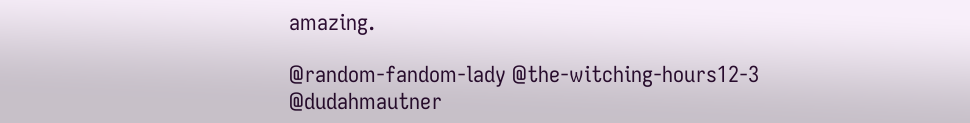amazing.

@random-fandom-lady @the-witching-hours12-3  @dudahmautner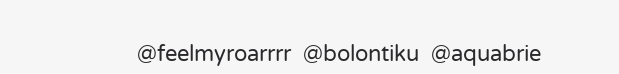@feelmyroarrrr  @bolontiku  @aquabrie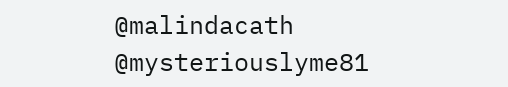@malindacath  @mysteriouslyme81